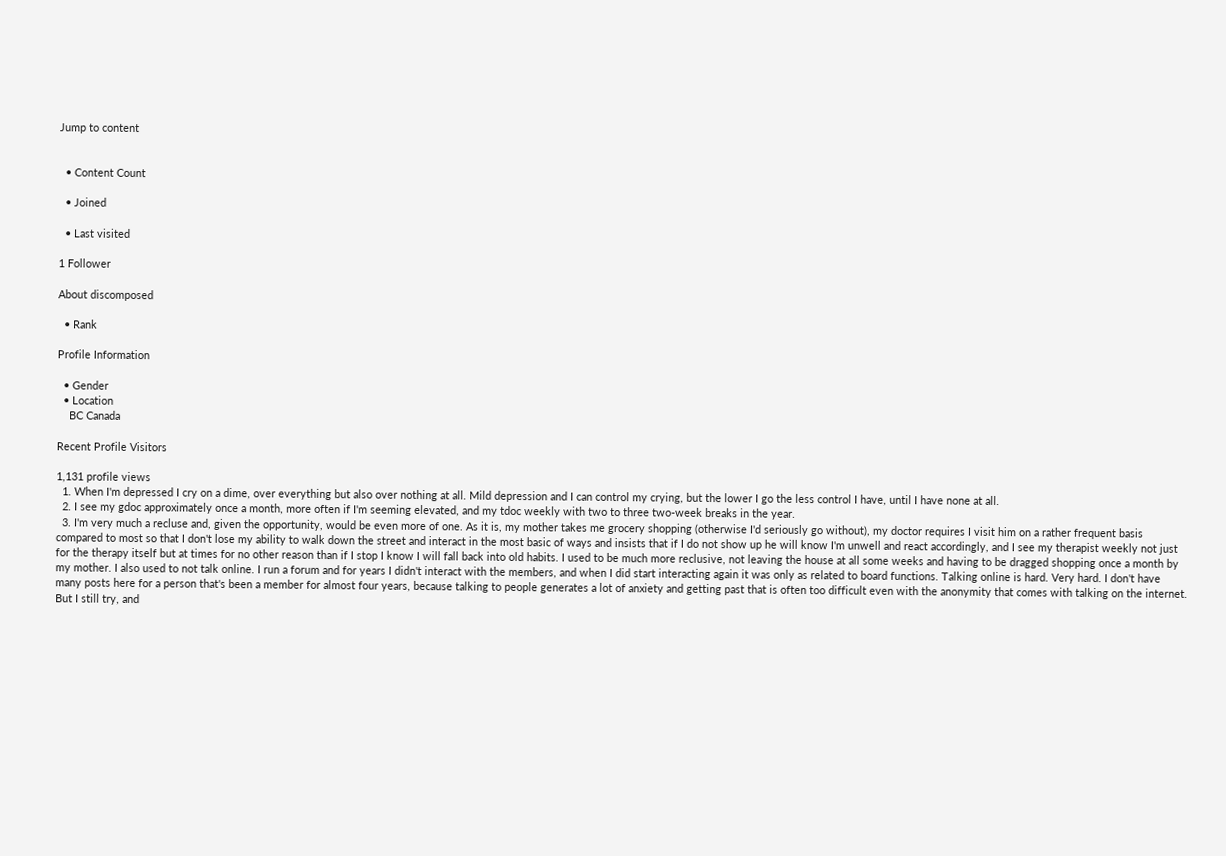Jump to content


  • Content Count

  • Joined

  • Last visited

1 Follower

About discomposed

  • Rank

Profile Information

  • Gender
  • Location
    BC Canada

Recent Profile Visitors

1,131 profile views
  1. When I'm depressed I cry on a dime, over everything but also over nothing at all. Mild depression and I can control my crying, but the lower I go the less control I have, until I have none at all.
  2. I see my gdoc approximately once a month, more often if I'm seeming elevated, and my tdoc weekly with two to three two-week breaks in the year.
  3. I'm very much a recluse and, given the opportunity, would be even more of one. As it is, my mother takes me grocery shopping (otherwise I'd seriously go without), my doctor requires I visit him on a rather frequent basis compared to most so that I don't lose my ability to walk down the street and interact in the most basic of ways and insists that if I do not show up he will know I'm unwell and react accordingly, and I see my therapist weekly not just for the therapy itself but at times for no other reason than if I stop I know I will fall back into old habits. I used to be much more reclusive, not leaving the house at all some weeks and having to be dragged shopping once a month by my mother. I also used to not talk online. I run a forum and for years I didn't interact with the members, and when I did start interacting again it was only as related to board functions. Talking online is hard. Very hard. I don't have many posts here for a person that's been a member for almost four years, because talking to people generates a lot of anxiety and getting past that is often too difficult even with the anonymity that comes with talking on the internet. But I still try, and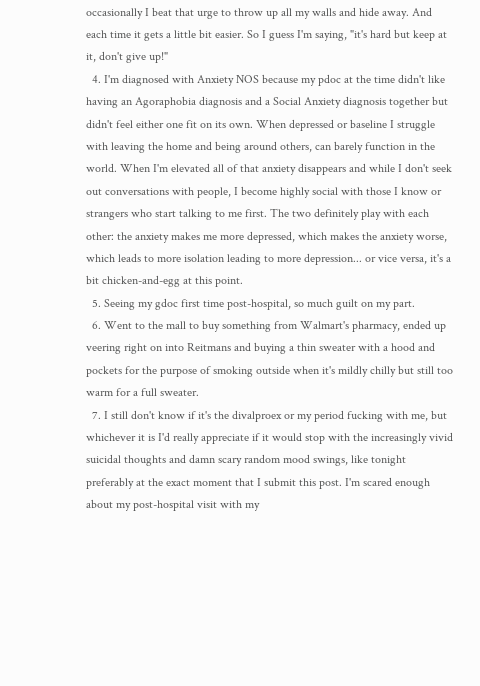occasionally I beat that urge to throw up all my walls and hide away. And each time it gets a little bit easier. So I guess I'm saying, "it's hard but keep at it, don't give up!"
  4. I'm diagnosed with Anxiety NOS because my pdoc at the time didn't like having an Agoraphobia diagnosis and a Social Anxiety diagnosis together but didn't feel either one fit on its own. When depressed or baseline I struggle with leaving the home and being around others, can barely function in the world. When I'm elevated all of that anxiety disappears and while I don't seek out conversations with people, I become highly social with those I know or strangers who start talking to me first. The two definitely play with each other: the anxiety makes me more depressed, which makes the anxiety worse, which leads to more isolation leading to more depression... or vice versa, it's a bit chicken-and-egg at this point.
  5. Seeing my gdoc first time post-hospital, so much guilt on my part.
  6. Went to the mall to buy something from Walmart's pharmacy, ended up veering right on into Reitmans and buying a thin sweater with a hood and pockets for the purpose of smoking outside when it's mildly chilly but still too warm for a full sweater.
  7. I still don't know if it's the divalproex or my period fucking with me, but whichever it is I'd really appreciate if it would stop with the increasingly vivid suicidal thoughts and damn scary random mood swings, like tonight preferably at the exact moment that I submit this post. I'm scared enough about my post-hospital visit with my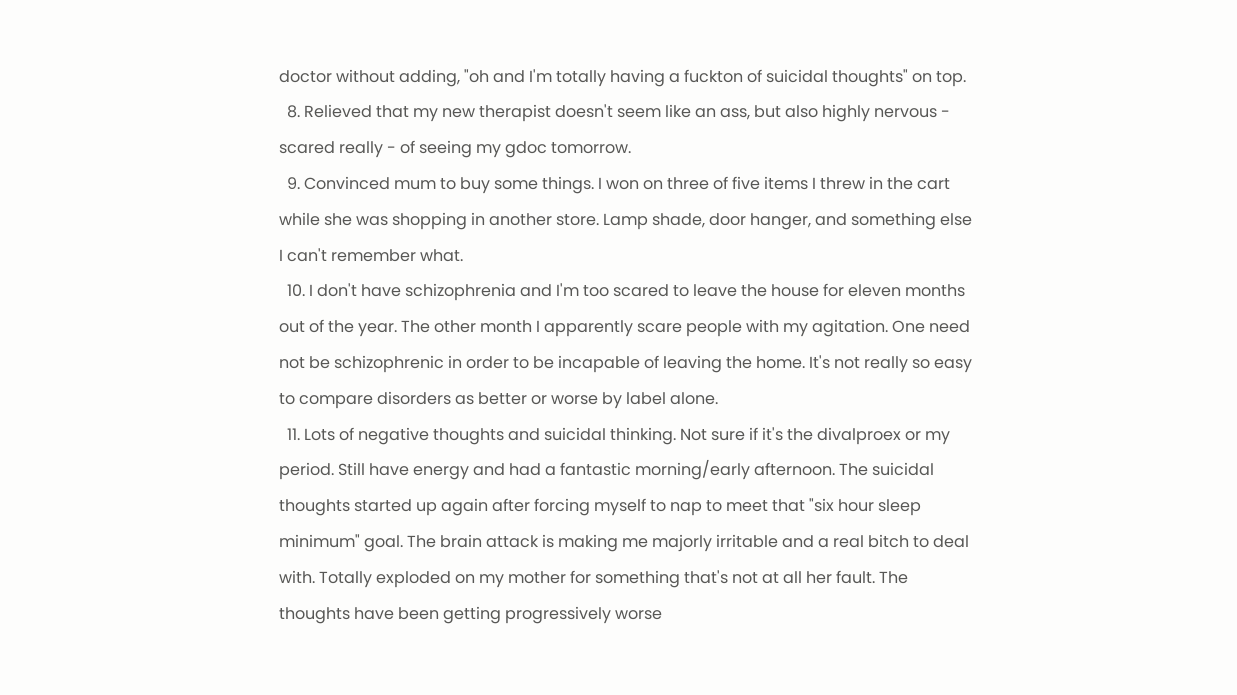doctor without adding, "oh and I'm totally having a fuckton of suicidal thoughts" on top.
  8. Relieved that my new therapist doesn't seem like an ass, but also highly nervous - scared really - of seeing my gdoc tomorrow.
  9. Convinced mum to buy some things. I won on three of five items I threw in the cart while she was shopping in another store. Lamp shade, door hanger, and something else I can't remember what.
  10. I don't have schizophrenia and I'm too scared to leave the house for eleven months out of the year. The other month I apparently scare people with my agitation. One need not be schizophrenic in order to be incapable of leaving the home. It's not really so easy to compare disorders as better or worse by label alone.
  11. Lots of negative thoughts and suicidal thinking. Not sure if it's the divalproex or my period. Still have energy and had a fantastic morning/early afternoon. The suicidal thoughts started up again after forcing myself to nap to meet that "six hour sleep minimum" goal. The brain attack is making me majorly irritable and a real bitch to deal with. Totally exploded on my mother for something that's not at all her fault. The thoughts have been getting progressively worse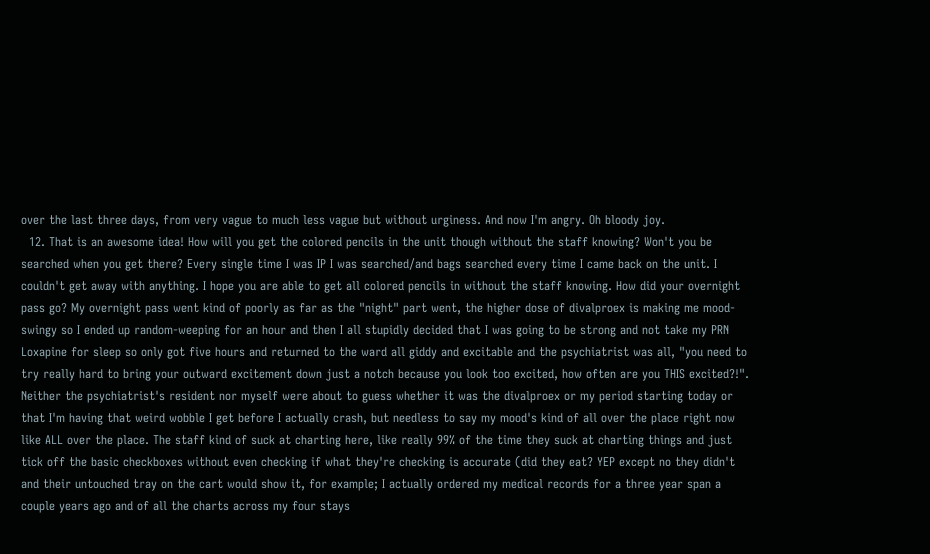over the last three days, from very vague to much less vague but without urginess. And now I'm angry. Oh bloody joy.
  12. That is an awesome idea! How will you get the colored pencils in the unit though without the staff knowing? Won't you be searched when you get there? Every single time I was IP I was searched/and bags searched every time I came back on the unit. I couldn't get away with anything. I hope you are able to get all colored pencils in without the staff knowing. How did your overnight pass go? My overnight pass went kind of poorly as far as the "night" part went, the higher dose of divalproex is making me mood-swingy so I ended up random-weeping for an hour and then I all stupidly decided that I was going to be strong and not take my PRN Loxapine for sleep so only got five hours and returned to the ward all giddy and excitable and the psychiatrist was all, "you need to try really hard to bring your outward excitement down just a notch because you look too excited, how often are you THIS excited?!". Neither the psychiatrist's resident nor myself were about to guess whether it was the divalproex or my period starting today or that I'm having that weird wobble I get before I actually crash, but needless to say my mood's kind of all over the place right now like ALL over the place. The staff kind of suck at charting here, like really 99% of the time they suck at charting things and just tick off the basic checkboxes without even checking if what they're checking is accurate (did they eat? YEP except no they didn't and their untouched tray on the cart would show it, for example; I actually ordered my medical records for a three year span a couple years ago and of all the charts across my four stays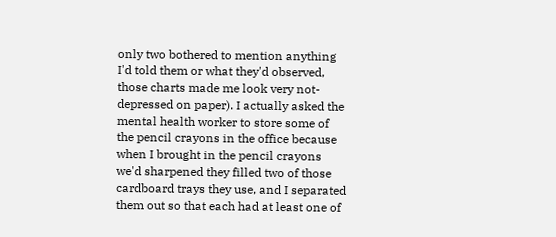only two bothered to mention anything I'd told them or what they'd observed, those charts made me look very not-depressed on paper). I actually asked the mental health worker to store some of the pencil crayons in the office because when I brought in the pencil crayons we'd sharpened they filled two of those cardboard trays they use, and I separated them out so that each had at least one of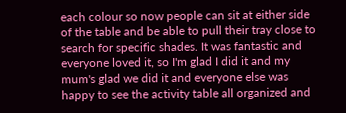each colour so now people can sit at either side of the table and be able to pull their tray close to search for specific shades. It was fantastic and everyone loved it, so I'm glad I did it and my mum's glad we did it and everyone else was happy to see the activity table all organized and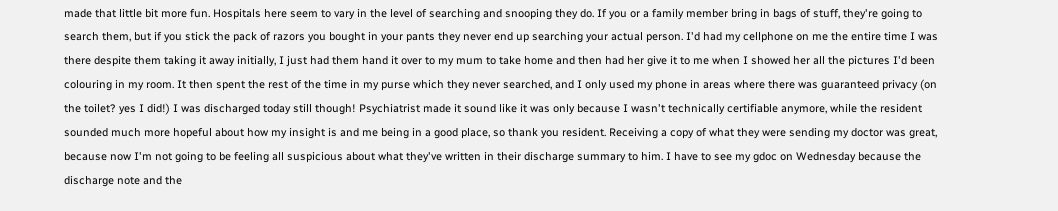made that little bit more fun. Hospitals here seem to vary in the level of searching and snooping they do. If you or a family member bring in bags of stuff, they're going to search them, but if you stick the pack of razors you bought in your pants they never end up searching your actual person. I'd had my cellphone on me the entire time I was there despite them taking it away initially, I just had them hand it over to my mum to take home and then had her give it to me when I showed her all the pictures I'd been colouring in my room. It then spent the rest of the time in my purse which they never searched, and I only used my phone in areas where there was guaranteed privacy (on the toilet? yes I did!) I was discharged today still though! Psychiatrist made it sound like it was only because I wasn't technically certifiable anymore, while the resident sounded much more hopeful about how my insight is and me being in a good place, so thank you resident. Receiving a copy of what they were sending my doctor was great, because now I'm not going to be feeling all suspicious about what they've written in their discharge summary to him. I have to see my gdoc on Wednesday because the discharge note and the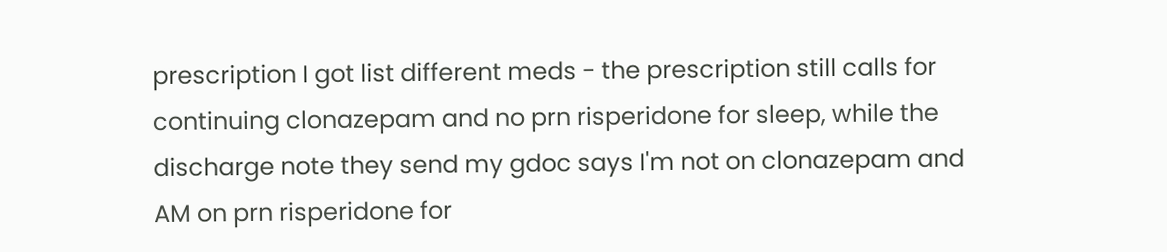prescription I got list different meds - the prescription still calls for continuing clonazepam and no prn risperidone for sleep, while the discharge note they send my gdoc says I'm not on clonazepam and AM on prn risperidone for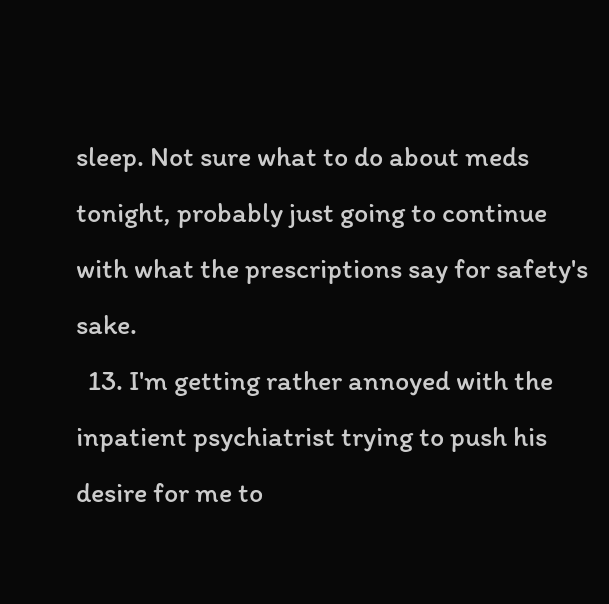sleep. Not sure what to do about meds tonight, probably just going to continue with what the prescriptions say for safety's sake.
  13. I'm getting rather annoyed with the inpatient psychiatrist trying to push his desire for me to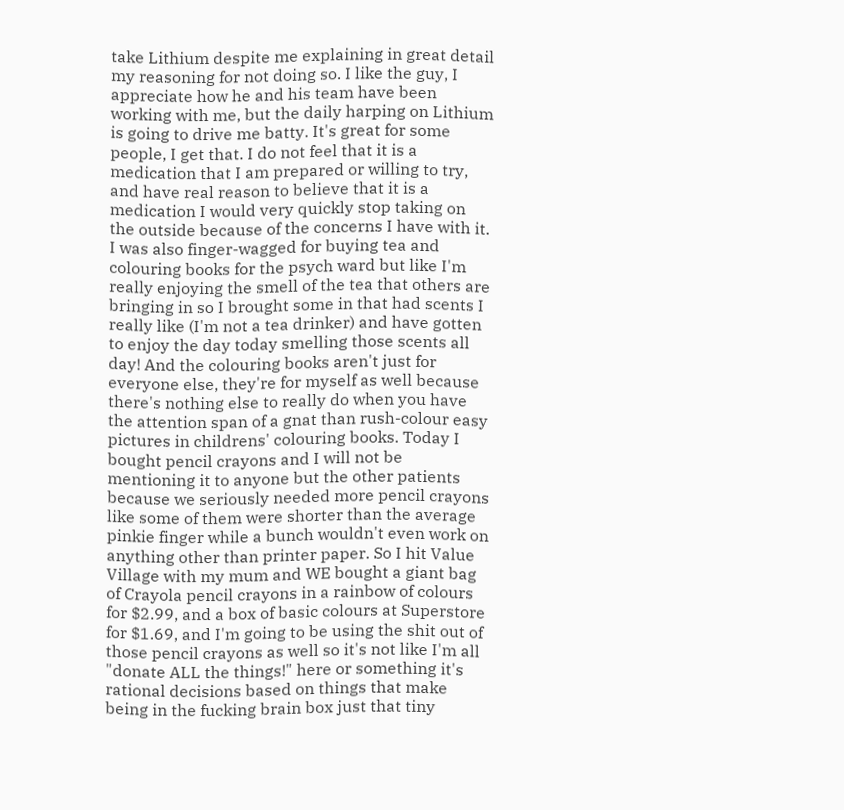take Lithium despite me explaining in great detail my reasoning for not doing so. I like the guy, I appreciate how he and his team have been working with me, but the daily harping on Lithium is going to drive me batty. It's great for some people, I get that. I do not feel that it is a medication that I am prepared or willing to try, and have real reason to believe that it is a medication I would very quickly stop taking on the outside because of the concerns I have with it. I was also finger-wagged for buying tea and colouring books for the psych ward but like I'm really enjoying the smell of the tea that others are bringing in so I brought some in that had scents I really like (I'm not a tea drinker) and have gotten to enjoy the day today smelling those scents all day! And the colouring books aren't just for everyone else, they're for myself as well because there's nothing else to really do when you have the attention span of a gnat than rush-colour easy pictures in childrens' colouring books. Today I bought pencil crayons and I will not be mentioning it to anyone but the other patients because we seriously needed more pencil crayons like some of them were shorter than the average pinkie finger while a bunch wouldn't even work on anything other than printer paper. So I hit Value Village with my mum and WE bought a giant bag of Crayola pencil crayons in a rainbow of colours for $2.99, and a box of basic colours at Superstore for $1.69, and I'm going to be using the shit out of those pencil crayons as well so it's not like I'm all "donate ALL the things!" here or something it's rational decisions based on things that make being in the fucking brain box just that tiny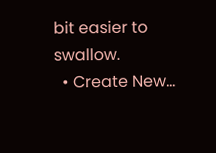bit easier to swallow.
  • Create New...